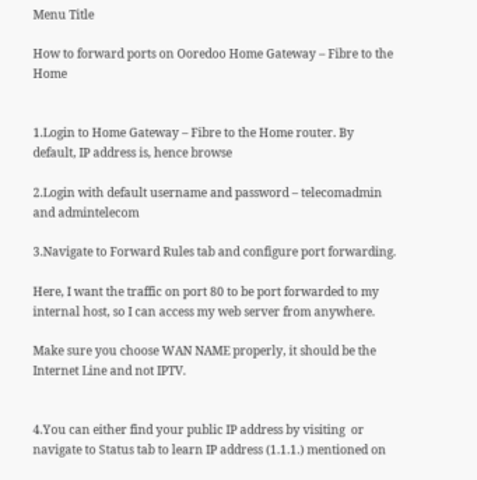Menu Title

How to forward ports on Ooredoo Home Gateway – Fibre to the Home


1.Login to Home Gateway – Fibre to the Home router. By default, IP address is, hence browse

2.Login with default username and password – telecomadmin and admintelecom

3.Navigate to Forward Rules tab and configure port forwarding.

Here, I want the traffic on port 80 to be port forwarded to my internal host, so I can access my web server from anywhere.

Make sure you choose WAN NAME properly, it should be the Internet Line and not IPTV.


4.You can either find your public IP address by visiting  or navigate to Status tab to learn IP address (1.1.1.) mentioned on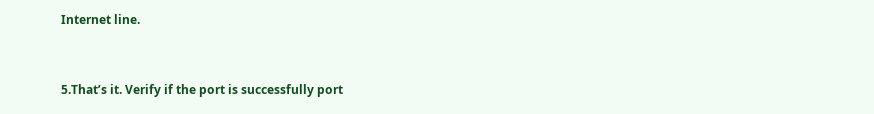Internet line.


5.That’s it. Verify if the port is successfully port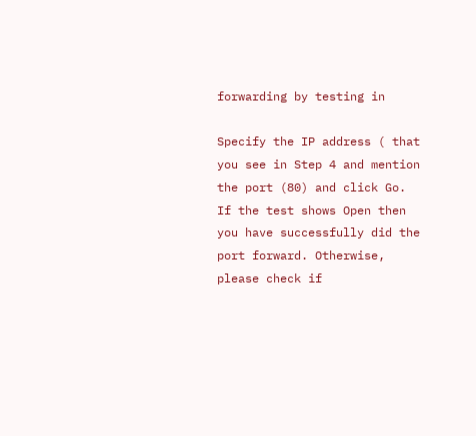forwarding by testing in

Specify the IP address ( that you see in Step 4 and mention the port (80) and click Go. If the test shows Open then you have successfully did the port forward. Otherwise, please check if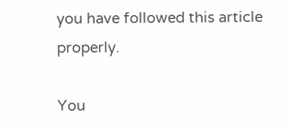you have followed this article properly.

You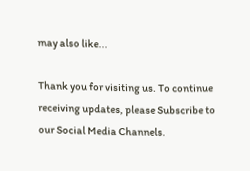may also like...

Thank you for visiting us. To continue receiving updates, please Subscribe to our Social Media Channels.